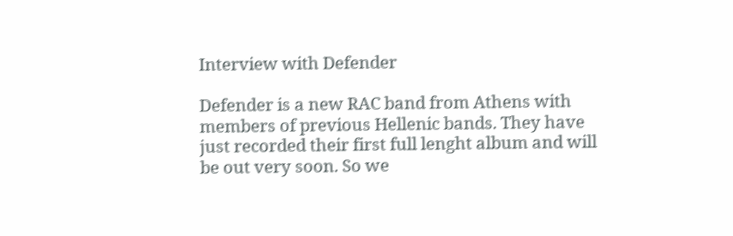Interview with Defender

Defender is a new RAC band from Athens with members of previous Hellenic bands. They have just recorded their first full lenght album and will be out very soon. So we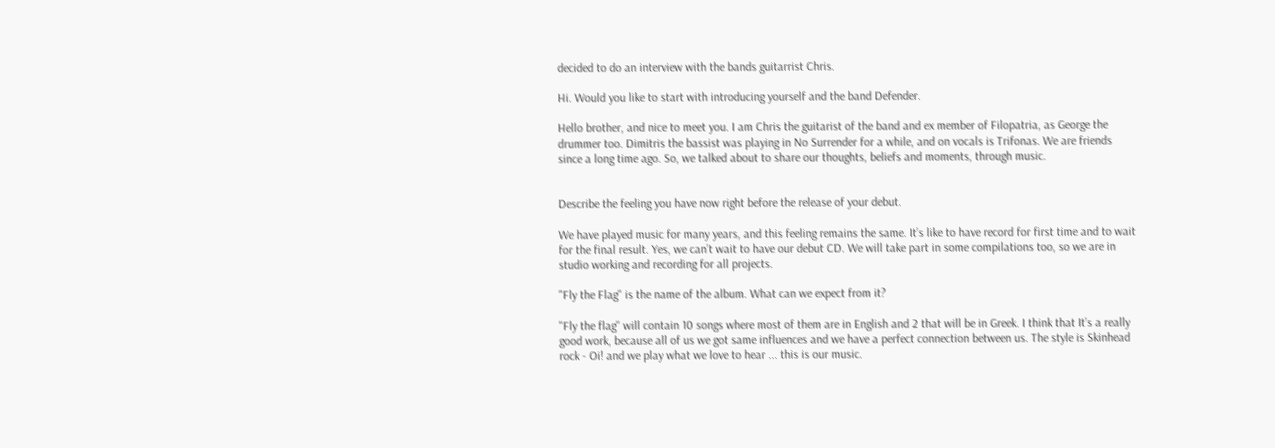decided to do an interview with the bands guitarrist Chris.

Hi. Would you like to start with introducing yourself and the band Defender.

Hello brother, and nice to meet you. I am Chris the guitarist of the band and ex member of Filopatria, as George the drummer too. Dimitris the bassist was playing in No Surrender for a while, and on vocals is Trifonas. We are friends since a long time ago. So, we talked about to share our thoughts, beliefs and moments, through music.


Describe the feeling you have now right before the release of your debut.

We have played music for many years, and this feeling remains the same. It’s like to have record for first time and to wait for the final result. Yes, we can’t wait to have our debut CD. We will take part in some compilations too, so we are in studio working and recording for all projects.

"Fly the Flag'' is the name of the album. What can we expect from it?

''Fly the flag'' will contain 10 songs where most of them are in English and 2 that will be in Greek. I think that It’s a really good work, because all of us we got same influences and we have a perfect connection between us. The style is Skinhead rock - Oi! and we play what we love to hear ... this is our music.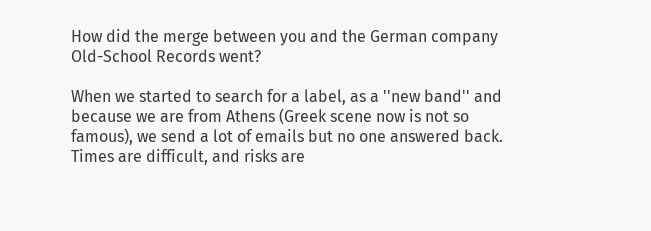How did the merge between you and the German company Old-School Records went?

When we started to search for a label, as a ''new band'' and because we are from Athens (Greek scene now is not so famous), we send a lot of emails but no one answered back. Times are difficult, and risks are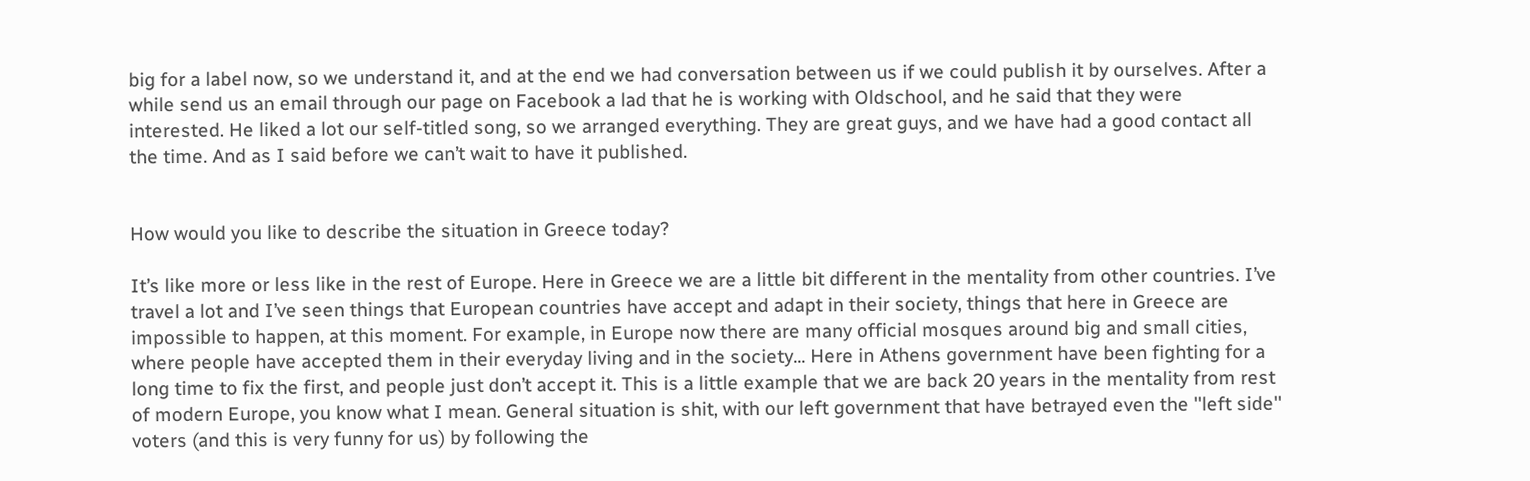big for a label now, so we understand it, and at the end we had conversation between us if we could publish it by ourselves. After a while send us an email through our page on Facebook a lad that he is working with Oldschool, and he said that they were interested. He liked a lot our self-titled song, so we arranged everything. They are great guys, and we have had a good contact all the time. And as I said before we can’t wait to have it published.


How would you like to describe the situation in Greece today?

It’s like more or less like in the rest of Europe. Here in Greece we are a little bit different in the mentality from other countries. I’ve travel a lot and I’ve seen things that European countries have accept and adapt in their society, things that here in Greece are impossible to happen, at this moment. For example, in Europe now there are many official mosques around big and small cities, where people have accepted them in their everyday living and in the society... Here in Athens government have been fighting for a long time to fix the first, and people just don’t accept it. This is a little example that we are back 20 years in the mentality from rest of modern Europe, you know what I mean. General situation is shit, with our left government that have betrayed even the ''left side'' voters (and this is very funny for us) by following the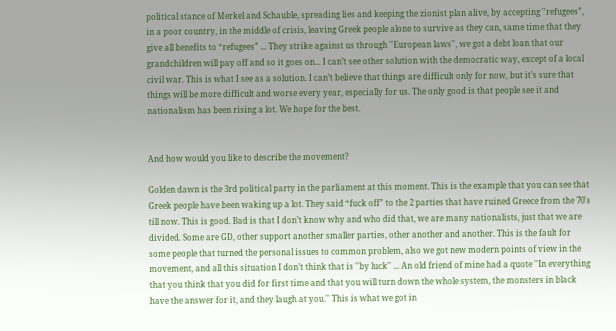political stance of Merkel and Schauble, spreading lies and keeping the zionist plan alive, by accepting ''refugees”, in a poor country, in the middle of crisis, leaving Greek people alone to survive as they can, same time that they give all benefits to “refugees” ... They strike against us through ''European laws'', we got a debt loan that our grandchildren will pay off and so it goes on... I can’t see other solution with the democratic way, except of a local civil war. This is what I see as a solution. I can’t believe that things are difficult only for now, but it’s sure that things will be more difficult and worse every year, especially for us. The only good is that people see it and nationalism has been rising a lot. We hope for the best.


And how would you like to describe the movement?

Golden dawn is the 3rd political party in the parliament at this moment. This is the example that you can see that Greek people have been waking up a lot. They said “fuck off” to the 2 parties that have ruined Greece from the 70's till now. This is good. Bad is that I don’t know why and who did that, we are many nationalists, just that we are divided. Some are GD, other support another smaller parties, other another and another. This is the fault for some people that turned the personal issues to common problem, also we got new modern points of view in the movement, and all this situation I don’t think that is ''by luck'' ... An old friend of mine had a quote ''In everything that you think that you did for first time and that you will turn down the whole system, the monsters in black have the answer for it, and they laugh at you.'' This is what we got in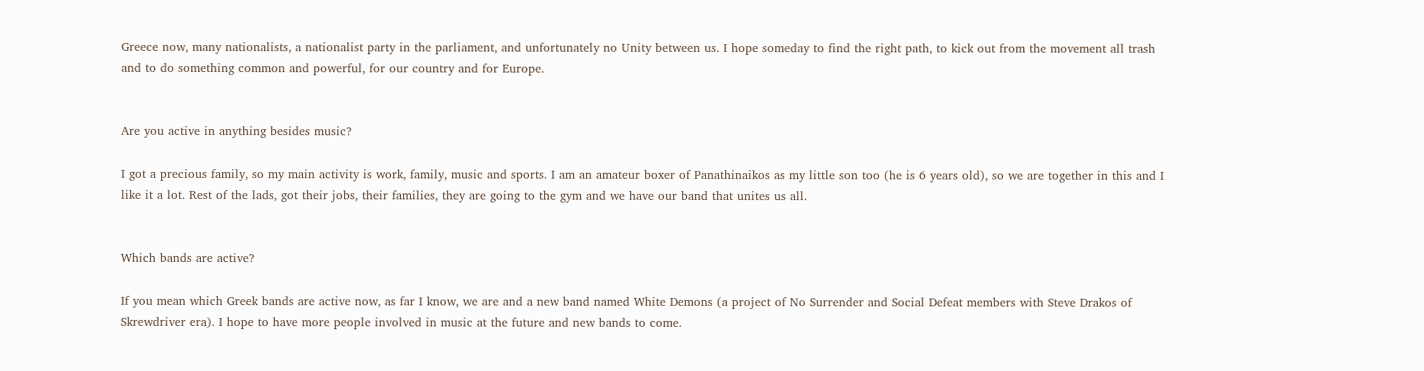Greece now, many nationalists, a nationalist party in the parliament, and unfortunately no Unity between us. I hope someday to find the right path, to kick out from the movement all trash and to do something common and powerful, for our country and for Europe.


Are you active in anything besides music?

I got a precious family, so my main activity is work, family, music and sports. I am an amateur boxer of Panathinaikos as my little son too (he is 6 years old), so we are together in this and I like it a lot. Rest of the lads, got their jobs, their families, they are going to the gym and we have our band that unites us all.


Which bands are active?

If you mean which Greek bands are active now, as far I know, we are and a new band named White Demons (a project of No Surrender and Social Defeat members with Steve Drakos of Skrewdriver era). I hope to have more people involved in music at the future and new bands to come.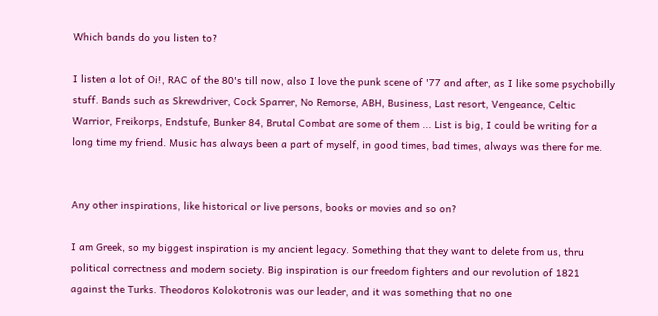Which bands do you listen to?

I listen a lot of Oi!, RAC of the 80's till now, also I love the punk scene of '77 and after, as I like some psychobilly stuff. Bands such as Skrewdriver, Cock Sparrer, No Remorse, ABH, Business, Last resort, Vengeance, Celtic Warrior, Freikorps, Endstufe, Bunker 84, Brutal Combat are some of them ... List is big, I could be writing for a long time my friend. Music has always been a part of myself, in good times, bad times, always was there for me.


Any other inspirations, like historical or live persons, books or movies and so on?

I am Greek, so my biggest inspiration is my ancient legacy. Something that they want to delete from us, thru political correctness and modern society. Big inspiration is our freedom fighters and our revolution of 1821 against the Turks. Theodoros Kolokotronis was our leader, and it was something that no one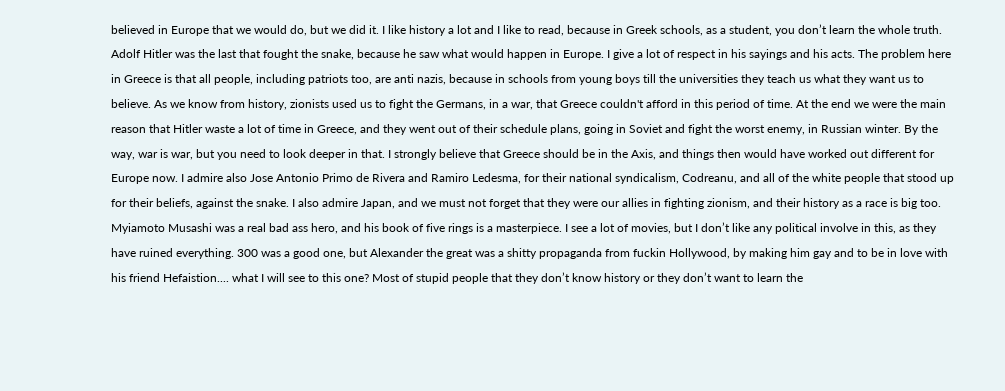believed in Europe that we would do, but we did it. I like history a lot and I like to read, because in Greek schools, as a student, you don’t learn the whole truth. Adolf Hitler was the last that fought the snake, because he saw what would happen in Europe. I give a lot of respect in his sayings and his acts. The problem here in Greece is that all people, including patriots too, are anti nazis, because in schools from young boys till the universities they teach us what they want us to believe. As we know from history, zionists used us to fight the Germans, in a war, that Greece couldn't afford in this period of time. At the end we were the main reason that Hitler waste a lot of time in Greece, and they went out of their schedule plans, going in Soviet and fight the worst enemy, in Russian winter. By the way, war is war, but you need to look deeper in that. I strongly believe that Greece should be in the Axis, and things then would have worked out different for Europe now. I admire also Jose Antonio Primo de Rivera and Ramiro Ledesma, for their national syndicalism, Codreanu, and all of the white people that stood up for their beliefs, against the snake. I also admire Japan, and we must not forget that they were our allies in fighting zionism, and their history as a race is big too. Myiamoto Musashi was a real bad ass hero, and his book of five rings is a masterpiece. I see a lot of movies, but I don’t like any political involve in this, as they have ruined everything. 300 was a good one, but Alexander the great was a shitty propaganda from fuckin Hollywood, by making him gay and to be in love with his friend Hefaistion.... what I will see to this one? Most of stupid people that they don’t know history or they don’t want to learn the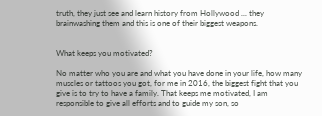truth, they just see and learn history from Hollywood ... they brainwashing them and this is one of their biggest weapons.


What keeps you motivated?

No matter who you are and what you have done in your life, how many muscles or tattoos you got, for me in 2016, the biggest fight that you give is to try to have a family. That keeps me motivated, I am responsible to give all efforts and to guide my son, so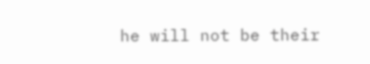he will not be their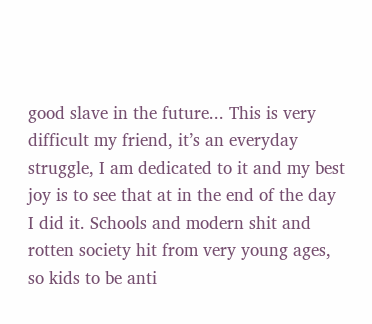good slave in the future... This is very difficult my friend, it’s an everyday struggle, I am dedicated to it and my best joy is to see that at in the end of the day I did it. Schools and modern shit and rotten society hit from very young ages, so kids to be anti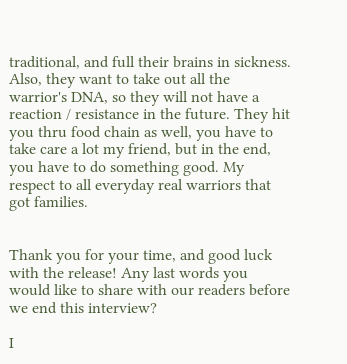traditional, and full their brains in sickness. Also, they want to take out all the warrior's DNA, so they will not have a reaction / resistance in the future. They hit you thru food chain as well, you have to take care a lot my friend, but in the end, you have to do something good. My respect to all everyday real warriors that got families.


Thank you for your time, and good luck with the release! Any last words you would like to share with our readers before we end this interview?

I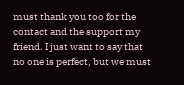must thank you too for the contact and the support my friend. I just want to say that no one is perfect, but we must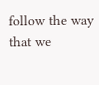follow the way that we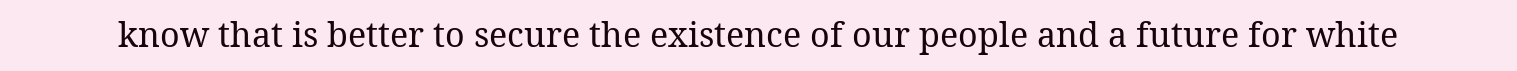know that is better to secure the existence of our people and a future for white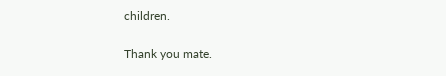children.

Thank you mate.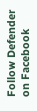Follow Defender on Facebook